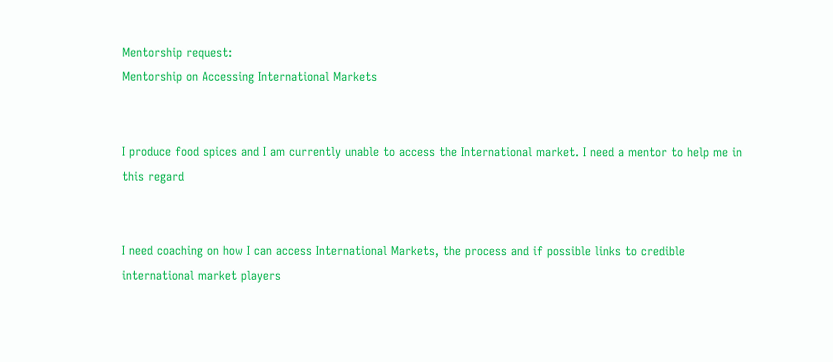Mentorship request:
Mentorship on Accessing International Markets


I produce food spices and I am currently unable to access the International market. I need a mentor to help me in this regard


I need coaching on how I can access International Markets, the process and if possible links to credible international market players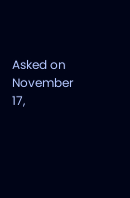Asked on November 17,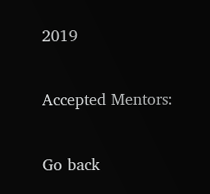2019

Accepted Mentors:

Go back